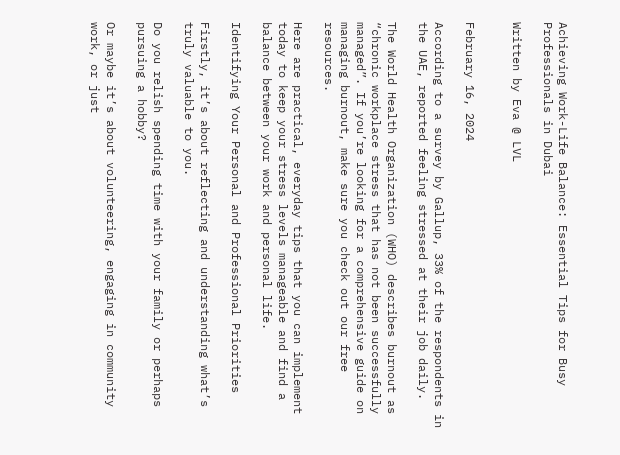Achieving Work-Life Balance: Essential Tips for Busy Professionals in Dubai

Written by Eva @ LVL


February 16, 2024

According to a survey by Gallup, 33% of the respondents in the UAE, reported feeling stressed at their job daily.

The World Health Organization (WHO) describes burnout as “chronic workplace stress that has not been successfully managed”. If you’re looking for a comprehensive guide on managing burnout, make sure you check out our free resources.

Here are practical, everyday tips that you can implement today to keep your stress levels manageable and find a balance between your work and personal life.

Identifying Your Personal and Professional Priorities

Firstly, it’s about reflecting and understanding what’s truly valuable to you.

Do you relish spending time with your family or perhaps pursuing a hobby?

Or maybe it’s about volunteering, engaging in community work, or just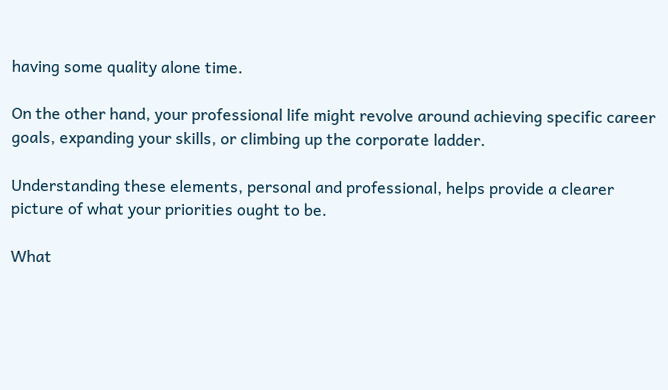having some quality alone time.

On the other hand, your professional life might revolve around achieving specific career goals, expanding your skills, or climbing up the corporate ladder.

Understanding these elements, personal and professional, helps provide a clearer picture of what your priorities ought to be.

What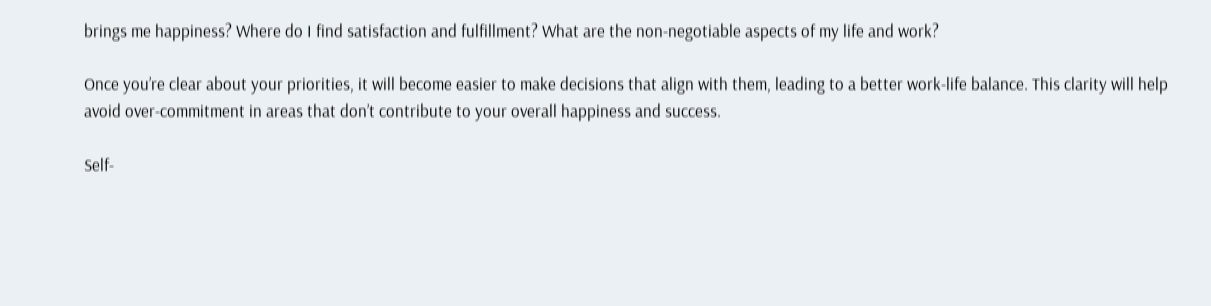brings me happiness? Where do I find satisfaction and fulfillment? What are the non-negotiable aspects of my life and work?

Once you’re clear about your priorities, it will become easier to make decisions that align with them, leading to a better work-life balance. This clarity will help avoid over-commitment in areas that don’t contribute to your overall happiness and success.

Self-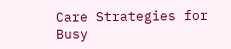Care Strategies for Busy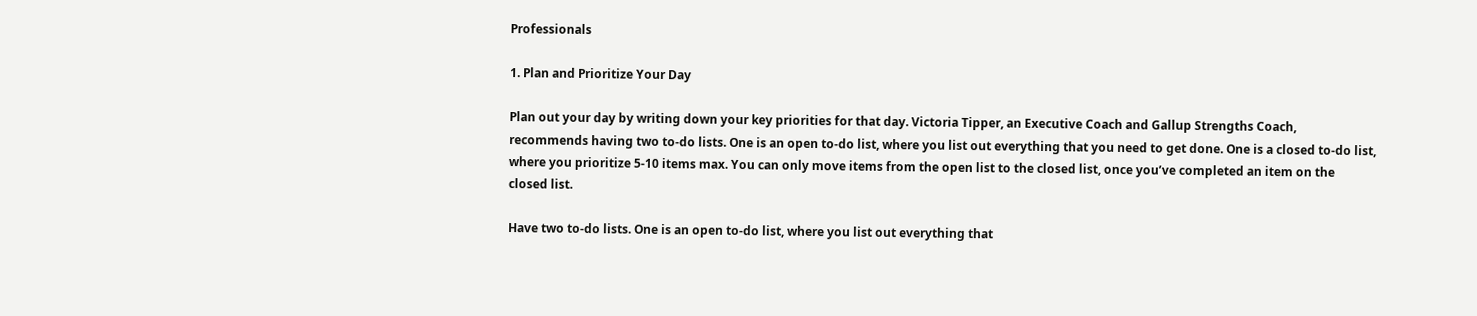Professionals

1. Plan and Prioritize Your Day

Plan out your day by writing down your key priorities for that day. Victoria Tipper, an Executive Coach and Gallup Strengths Coach, recommends having two to-do lists. One is an open to-do list, where you list out everything that you need to get done. One is a closed to-do list, where you prioritize 5-10 items max. You can only move items from the open list to the closed list, once you’ve completed an item on the closed list.

Have two to-do lists. One is an open to-do list, where you list out everything that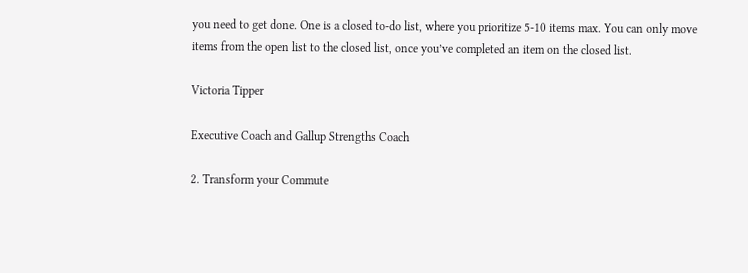you need to get done. One is a closed to-do list, where you prioritize 5-10 items max. You can only move items from the open list to the closed list, once you’ve completed an item on the closed list.

Victoria Tipper

Executive Coach and Gallup Strengths Coach

2. Transform your Commute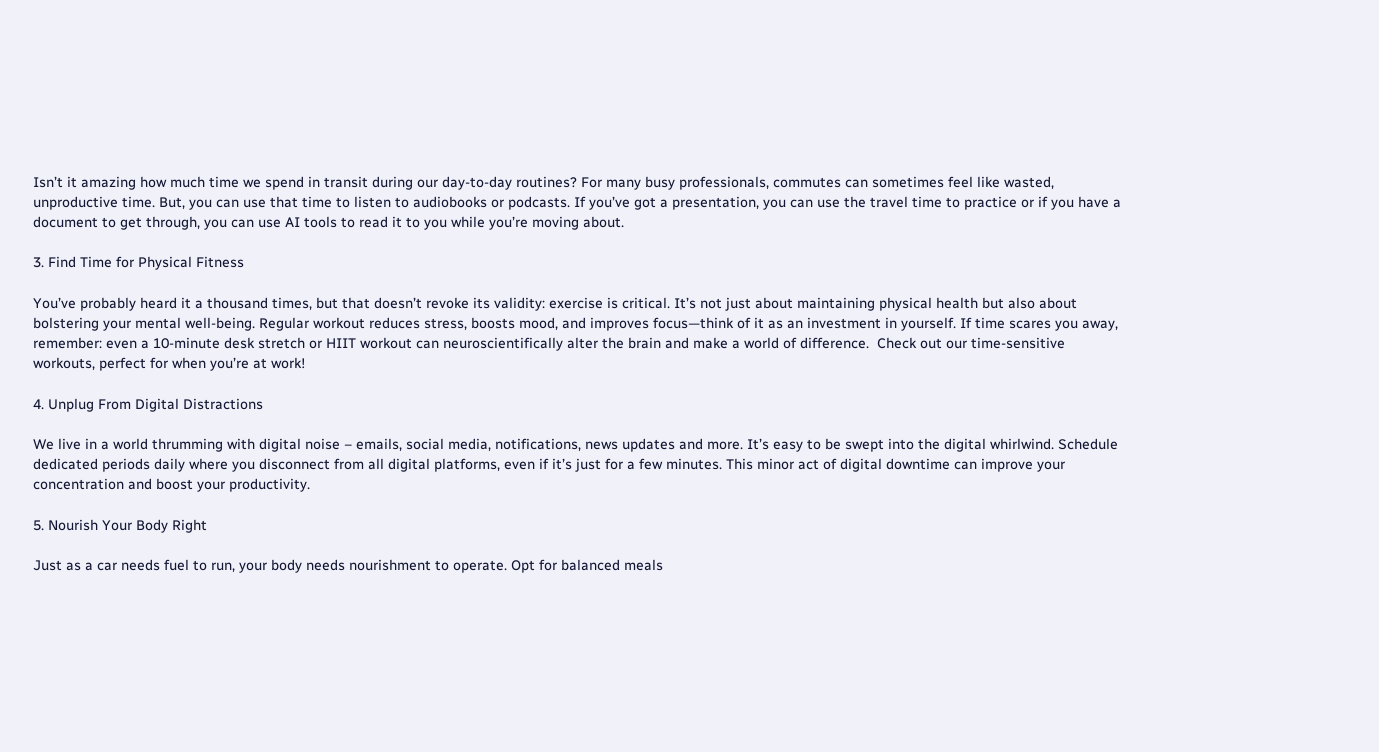Isn’t it amazing how much time we spend in transit during our day-to-day routines? For many busy professionals, commutes can sometimes feel like wasted, unproductive time. But, you can use that time to listen to audiobooks or podcasts. If you’ve got a presentation, you can use the travel time to practice or if you have a document to get through, you can use AI tools to read it to you while you’re moving about.

3. Find Time for Physical Fitness

You’ve probably heard it a thousand times, but that doesn’t revoke its validity: exercise is critical. It’s not just about maintaining physical health but also about bolstering your mental well-being. Regular workout reduces stress, boosts mood, and improves focus—think of it as an investment in yourself. If time scares you away, remember: even a 10-minute desk stretch or HIIT workout can neuroscientifically alter the brain and make a world of difference.  Check out our time-sensitive workouts, perfect for when you’re at work!

4. Unplug From Digital Distractions

We live in a world thrumming with digital noise – emails, social media, notifications, news updates and more. It’s easy to be swept into the digital whirlwind. Schedule dedicated periods daily where you disconnect from all digital platforms, even if it’s just for a few minutes. This minor act of digital downtime can improve your concentration and boost your productivity.

5. Nourish Your Body Right

Just as a car needs fuel to run, your body needs nourishment to operate. Opt for balanced meals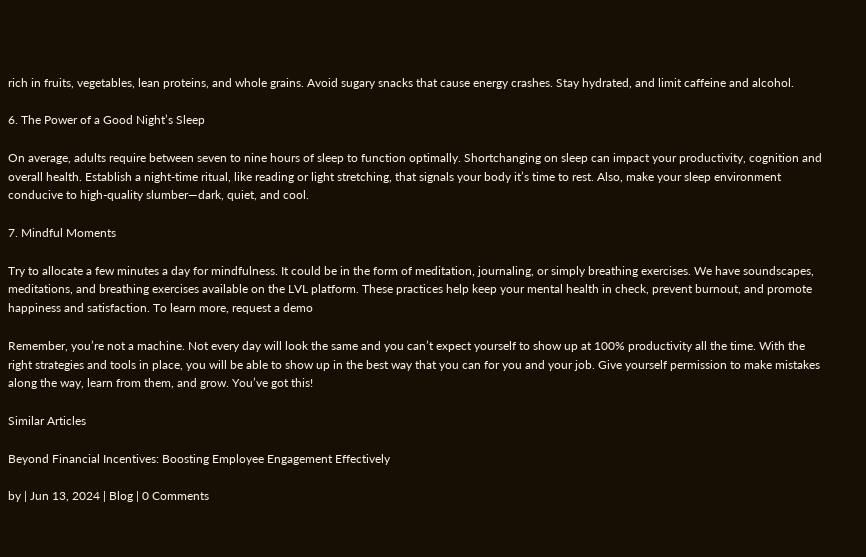rich in fruits, vegetables, lean proteins, and whole grains. Avoid sugary snacks that cause energy crashes. Stay hydrated, and limit caffeine and alcohol.

6. The Power of a Good Night’s Sleep

On average, adults require between seven to nine hours of sleep to function optimally. Shortchanging on sleep can impact your productivity, cognition and overall health. Establish a night-time ritual, like reading or light stretching, that signals your body it’s time to rest. Also, make your sleep environment conducive to high-quality slumber—dark, quiet, and cool.

7. Mindful Moments

Try to allocate a few minutes a day for mindfulness. It could be in the form of meditation, journaling, or simply breathing exercises. We have soundscapes, meditations, and breathing exercises available on the LVL platform. These practices help keep your mental health in check, prevent burnout, and promote happiness and satisfaction. To learn more, request a demo

Remember, you’re not a machine. Not every day will look the same and you can’t expect yourself to show up at 100% productivity all the time. With the right strategies and tools in place, you will be able to show up in the best way that you can for you and your job. Give yourself permission to make mistakes along the way, learn from them, and grow. You’ve got this!

Similar Articles

Beyond Financial Incentives: Boosting Employee Engagement Effectively

by | Jun 13, 2024 | Blog | 0 Comments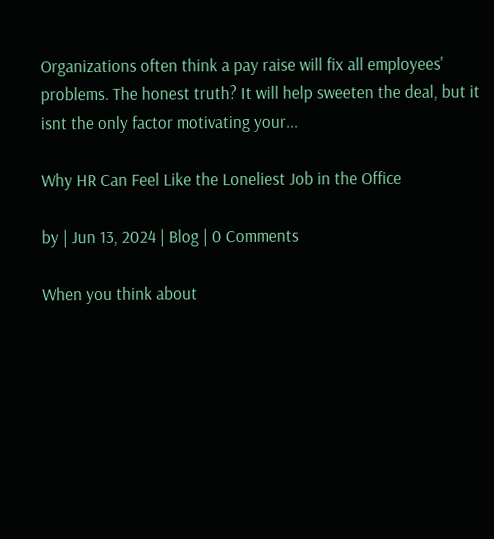Organizations often think a pay raise will fix all employees' problems. The honest truth? It will help sweeten the deal, but it isnt the only factor motivating your...

Why HR Can Feel Like the Loneliest Job in the Office

by | Jun 13, 2024 | Blog | 0 Comments

When you think about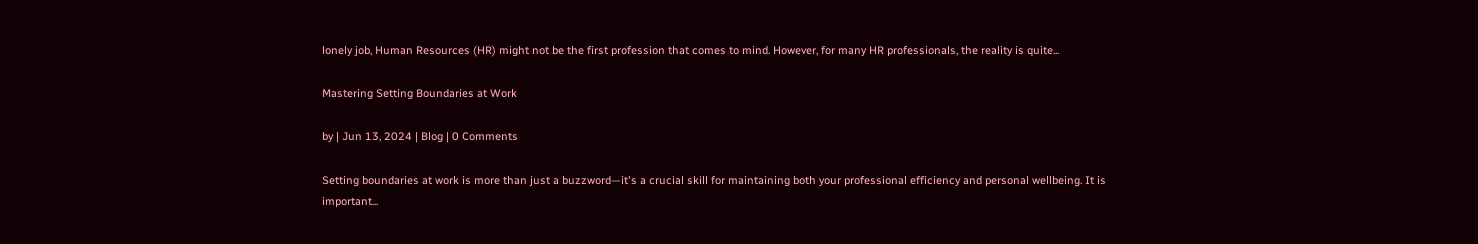lonely job, Human Resources (HR) might not be the first profession that comes to mind. However, for many HR professionals, the reality is quite...

Mastering Setting Boundaries at Work

by | Jun 13, 2024 | Blog | 0 Comments

Setting boundaries at work is more than just a buzzword—it's a crucial skill for maintaining both your professional efficiency and personal wellbeing. It is important...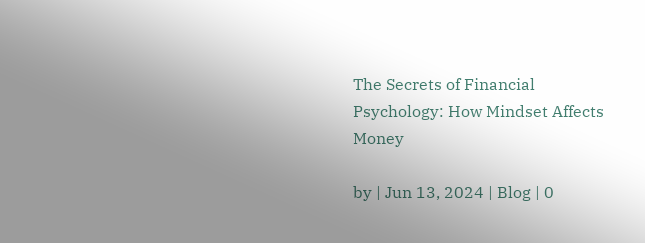The Secrets of Financial Psychology: How Mindset Affects Money

by | Jun 13, 2024 | Blog | 0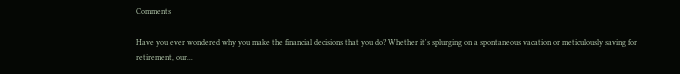Comments

Have you ever wondered why you make the financial decisions that you do? Whether it's splurging on a spontaneous vacation or meticulously saving for retirement, our...